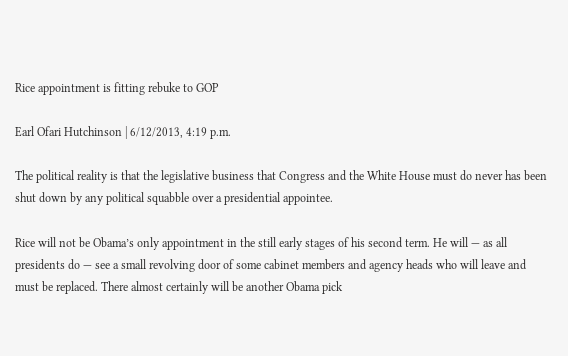Rice appointment is fitting rebuke to GOP

Earl Ofari Hutchinson | 6/12/2013, 4:19 p.m.

The political reality is that the legislative business that Congress and the White House must do never has been shut down by any political squabble over a presidential appointee.

Rice will not be Obama’s only appointment in the still early stages of his second term. He will — as all presidents do — see a small revolving door of some cabinet members and agency heads who will leave and must be replaced. There almost certainly will be another Obama pick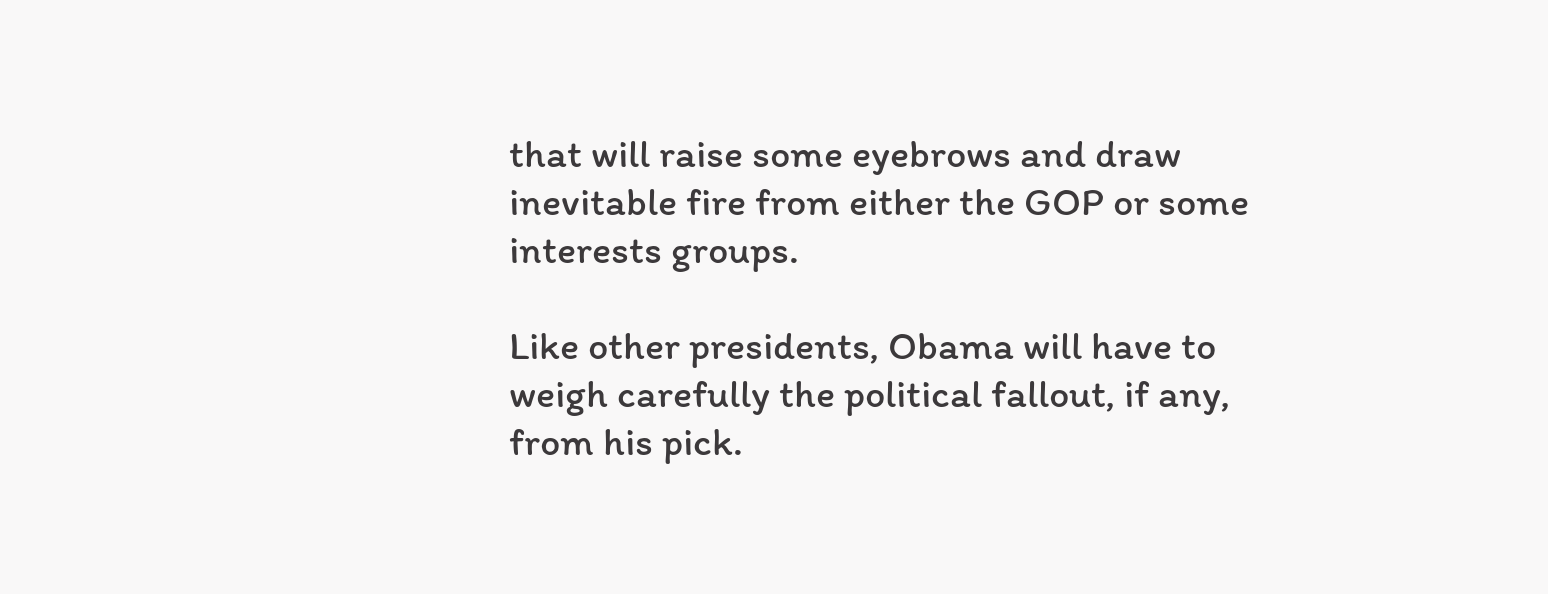that will raise some eyebrows and draw inevitable fire from either the GOP or some interests groups.

Like other presidents, Obama will have to weigh carefully the political fallout, if any, from his pick.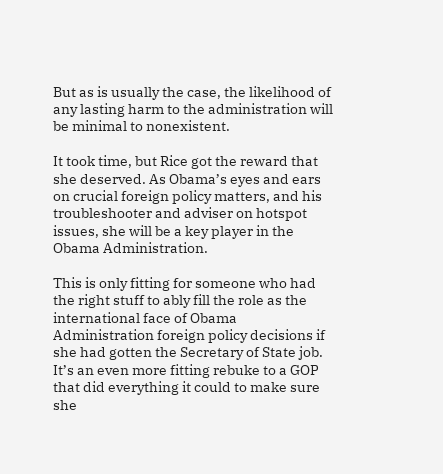But as is usually the case, the likelihood of any lasting harm to the administration will be minimal to nonexistent.

It took time, but Rice got the reward that she deserved. As Obama’s eyes and ears on crucial foreign policy matters, and his troubleshooter and adviser on hotspot issues, she will be a key player in the Obama Administration.

This is only fitting for someone who had the right stuff to ably fill the role as the international face of Obama Administration foreign policy decisions if she had gotten the Secretary of State job. It’s an even more fitting rebuke to a GOP that did everything it could to make sure she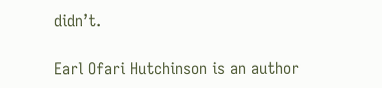didn’t.

Earl Ofari Hutchinson is an author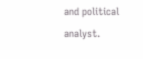and political analyst.